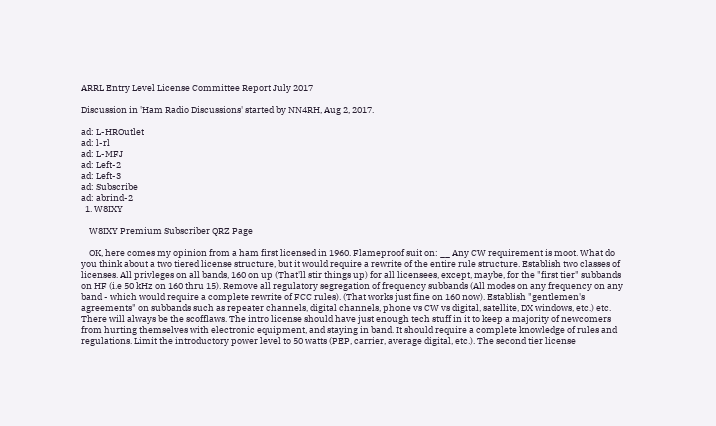ARRL Entry Level License Committee Report July 2017

Discussion in 'Ham Radio Discussions' started by NN4RH, Aug 2, 2017.

ad: L-HROutlet
ad: l-rl
ad: L-MFJ
ad: Left-2
ad: Left-3
ad: Subscribe
ad: abrind-2
  1. W8IXY

    W8IXY Premium Subscriber QRZ Page

    OK, here comes my opinion from a ham first licensed in 1960. Flameproof suit on: __ Any CW requirement is moot. What do you think about a two tiered license structure, but it would require a rewrite of the entire rule structure. Establish two classes of licenses. All privleges on all bands, 160 on up (That'll stir things up) for all licensees, except, maybe, for the "first tier" subbands on HF (i.e 50 kHz on 160 thru 15). Remove all regulatory segregation of frequency subbands (All modes on any frequency on any band - which would require a complete rewrite of FCC rules). (That works just fine on 160 now). Establish "gentlemen's agreements" on subbands such as repeater channels, digital channels, phone vs CW vs digital, satellite, DX windows, etc.) etc. There will always be the scofflaws. The intro license should have just enough tech stuff in it to keep a majority of newcomers from hurting themselves with electronic equipment, and staying in band. It should require a complete knowledge of rules and regulations. Limit the introductory power level to 50 watts (PEP, carrier, average digital, etc.). The second tier license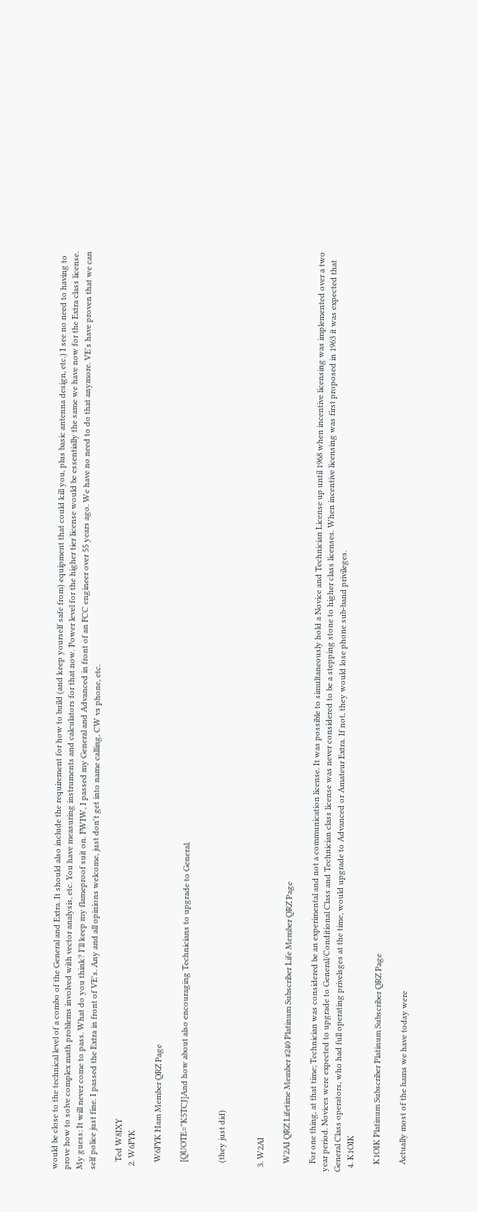would be close to the technical level of a combo of the General and Extra. It should also include the requirement for how to build (and keep yourself safe from) equipment that could kill you, plus basic antenna design, etc.) I see no need to having to prove how to solve complex math problems involved with vector analysis, etc. You have measuring instruments and calculators for that now. Power level for the higher tier license would be essentially the same we have now for the Extra class license. My guess: It will never come to pass. What do you think? I'll keep my flameproof suit on. FWIW, I passed my General and Advanced in front of an FCC engineer over 55 years ago. We have no need to do that anymore. VE's have proven that we can self police just fine. I passed the Extra in front of VE's. Any and all opinions welcome, just don't get into name calling, CW vs phone, etc.

    Ted W8IXY
  2. W6FYK

    W6FYK Ham Member QRZ Page

    [QUOTE="K5TCJ]And how about also encouraging Technicians to upgrade to General.


    (they just did)


  3. W2AI

    W2AI QRZ Lifetime Member #240 Platinum Subscriber Life Member QRZ Page

    For one thing, at that time; Technician was considered be an experimental and not a communication license. It was possible to simultaneously hold a Novice and Technician License up until 1968 when incentive licensing was implemented over a two year period. Novices were expected to upgrade to General/Conditional Class and Technician class license was never considered to be a stepping stone to higher class licenses. When incentive licensing was first proposed in 1963 it was expected that General Class operators, who had full operating privelsges at the time, would upgrade to Advanced or Amateur Extra. If not, they would lose phone sub-band privileges.
  4. K1OIK

    K1OIK Platinum Subscriber Platinum Subscriber QRZ Page

    Actually most of the hams we have today were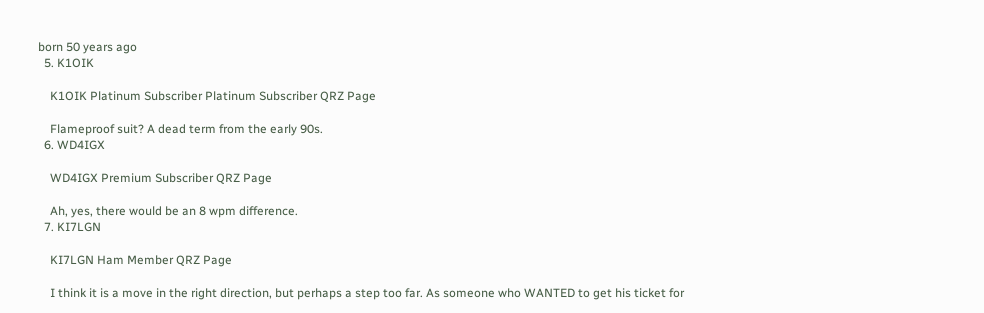born 50 years ago
  5. K1OIK

    K1OIK Platinum Subscriber Platinum Subscriber QRZ Page

    Flameproof suit? A dead term from the early 90s.
  6. WD4IGX

    WD4IGX Premium Subscriber QRZ Page

    Ah, yes, there would be an 8 wpm difference.
  7. KI7LGN

    KI7LGN Ham Member QRZ Page

    I think it is a move in the right direction, but perhaps a step too far. As someone who WANTED to get his ticket for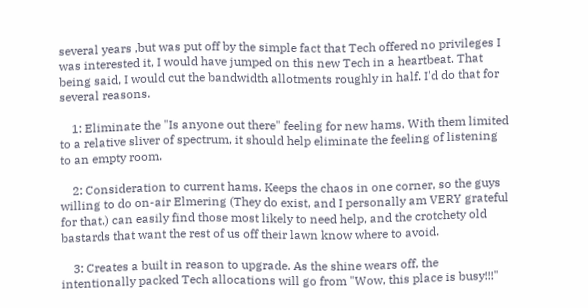several years ,but was put off by the simple fact that Tech offered no privileges I was interested it, I would have jumped on this new Tech in a heartbeat. That being said, I would cut the bandwidth allotments roughly in half. I'd do that for several reasons.

    1: Eliminate the "Is anyone out there" feeling for new hams. With them limited to a relative sliver of spectrum, it should help eliminate the feeling of listening to an empty room.

    2: Consideration to current hams. Keeps the chaos in one corner, so the guys willing to do on-air Elmering (They do exist, and I personally am VERY grateful for that.) can easily find those most likely to need help, and the crotchety old bastards that want the rest of us off their lawn know where to avoid.

    3: Creates a built in reason to upgrade. As the shine wears off, the intentionally packed Tech allocations will go from "Wow, this place is busy!!!"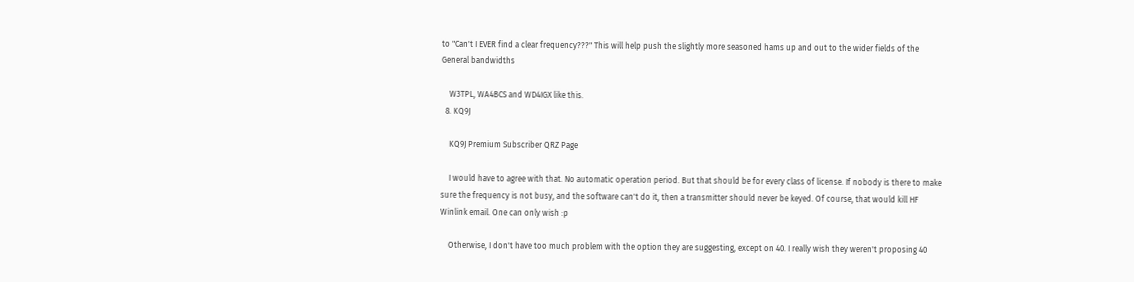to "Can't I EVER find a clear frequency???" This will help push the slightly more seasoned hams up and out to the wider fields of the General bandwidths

    W3TPL, WA4BCS and WD4IGX like this.
  8. KQ9J

    KQ9J Premium Subscriber QRZ Page

    I would have to agree with that. No automatic operation period. But that should be for every class of license. If nobody is there to make sure the frequency is not busy, and the software can't do it, then a transmitter should never be keyed. Of course, that would kill HF Winlink email. One can only wish :p

    Otherwise, I don't have too much problem with the option they are suggesting, except on 40. I really wish they weren't proposing 40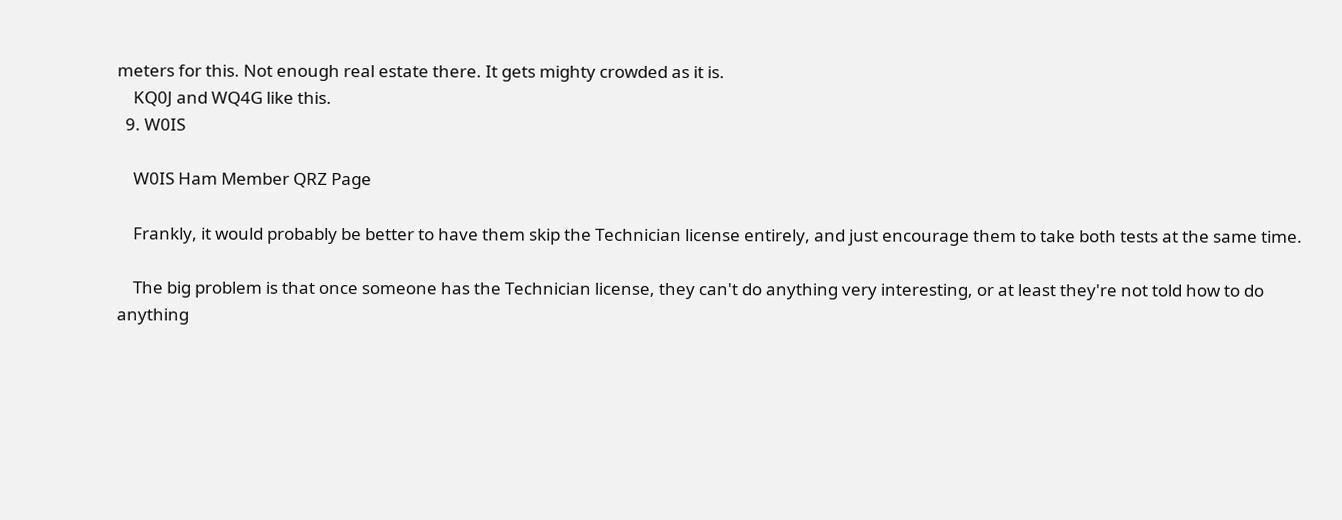meters for this. Not enough real estate there. It gets mighty crowded as it is.
    KQ0J and WQ4G like this.
  9. W0IS

    W0IS Ham Member QRZ Page

    Frankly, it would probably be better to have them skip the Technician license entirely, and just encourage them to take both tests at the same time.

    The big problem is that once someone has the Technician license, they can't do anything very interesting, or at least they're not told how to do anything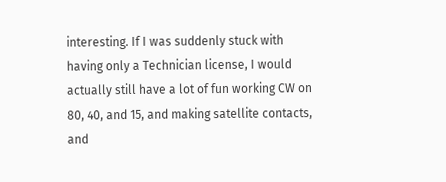interesting. If I was suddenly stuck with having only a Technician license, I would actually still have a lot of fun working CW on 80, 40, and 15, and making satellite contacts, and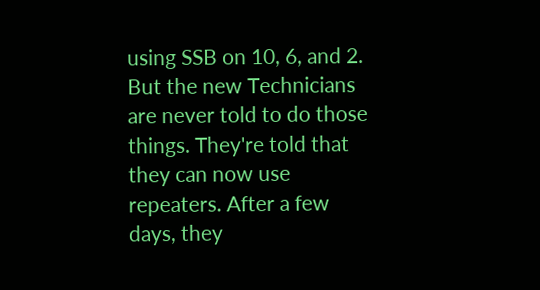using SSB on 10, 6, and 2. But the new Technicians are never told to do those things. They're told that they can now use repeaters. After a few days, they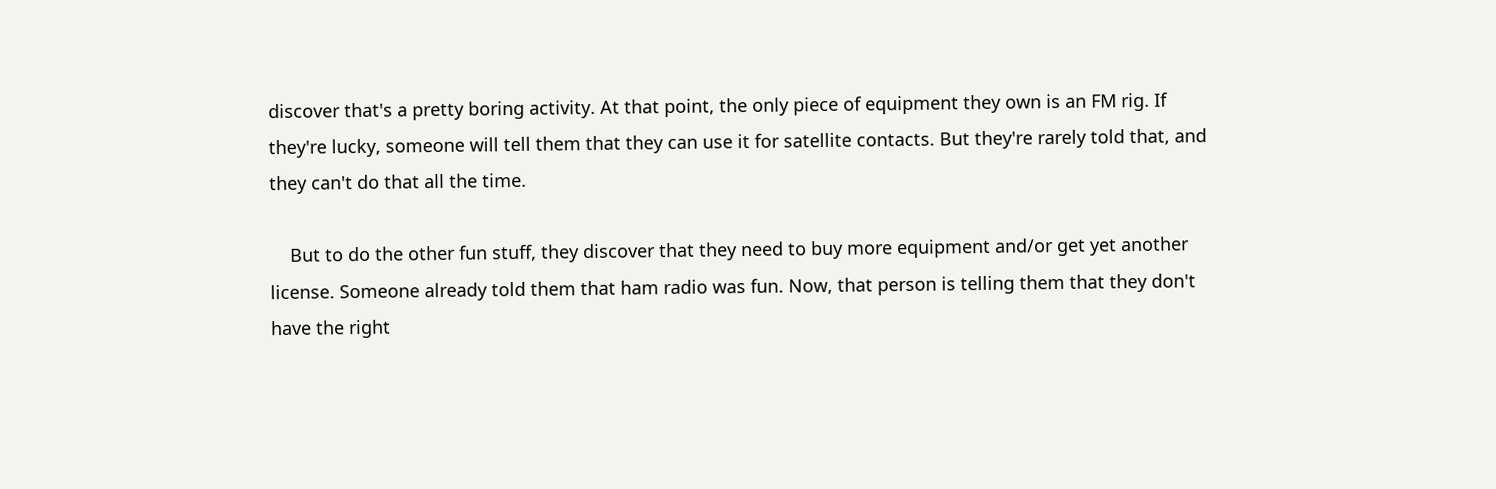discover that's a pretty boring activity. At that point, the only piece of equipment they own is an FM rig. If they're lucky, someone will tell them that they can use it for satellite contacts. But they're rarely told that, and they can't do that all the time.

    But to do the other fun stuff, they discover that they need to buy more equipment and/or get yet another license. Someone already told them that ham radio was fun. Now, that person is telling them that they don't have the right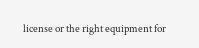license or the right equipment for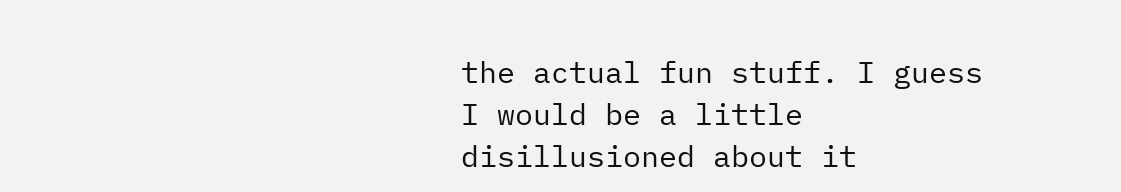the actual fun stuff. I guess I would be a little disillusioned about it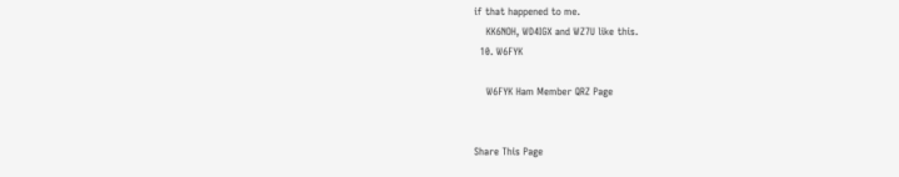if that happened to me.
    KK6NOH, WD4IGX and WZ7U like this.
  10. W6FYK

    W6FYK Ham Member QRZ Page


Share This Page